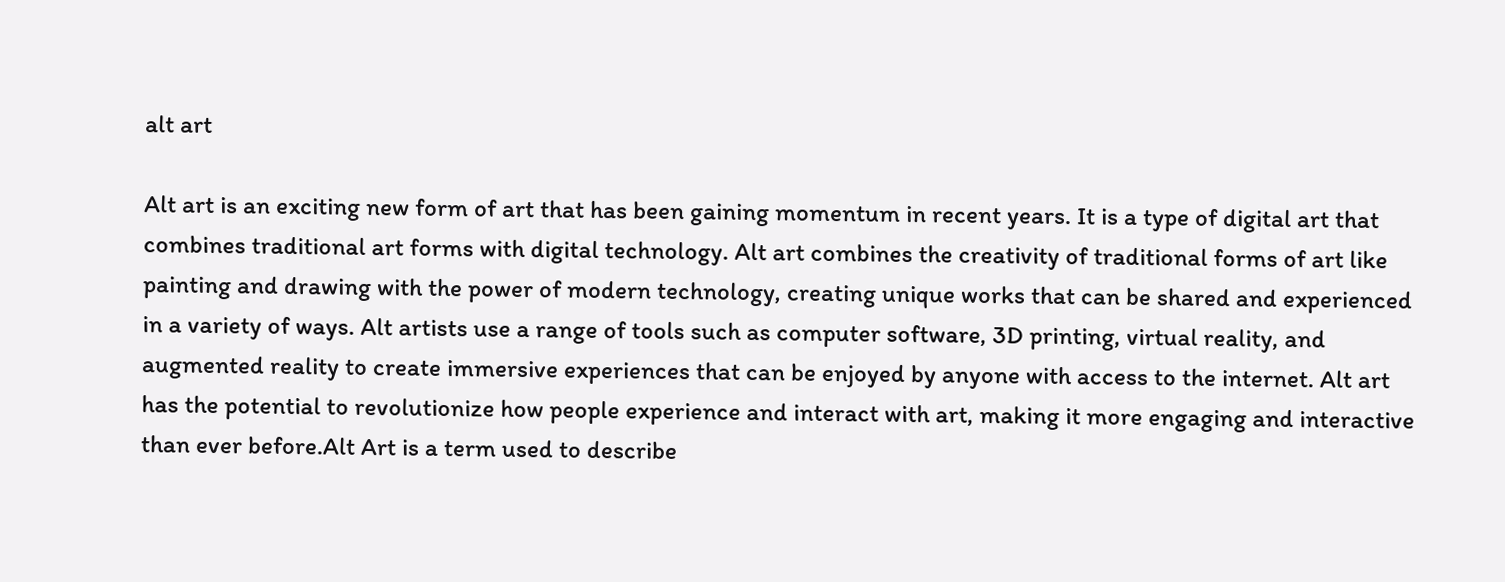alt art

Alt art is an exciting new form of art that has been gaining momentum in recent years. It is a type of digital art that combines traditional art forms with digital technology. Alt art combines the creativity of traditional forms of art like painting and drawing with the power of modern technology, creating unique works that can be shared and experienced in a variety of ways. Alt artists use a range of tools such as computer software, 3D printing, virtual reality, and augmented reality to create immersive experiences that can be enjoyed by anyone with access to the internet. Alt art has the potential to revolutionize how people experience and interact with art, making it more engaging and interactive than ever before.Alt Art is a term used to describe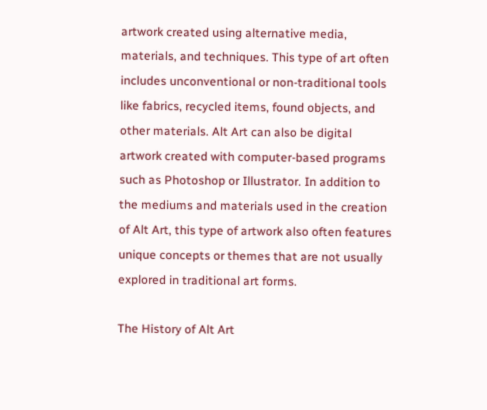artwork created using alternative media, materials, and techniques. This type of art often includes unconventional or non-traditional tools like fabrics, recycled items, found objects, and other materials. Alt Art can also be digital artwork created with computer-based programs such as Photoshop or Illustrator. In addition to the mediums and materials used in the creation of Alt Art, this type of artwork also often features unique concepts or themes that are not usually explored in traditional art forms.

The History of Alt Art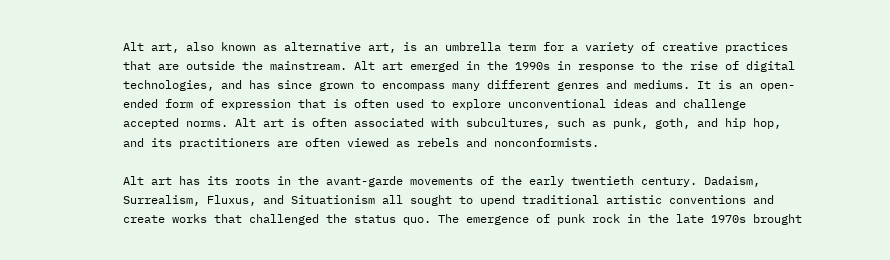Alt art, also known as alternative art, is an umbrella term for a variety of creative practices that are outside the mainstream. Alt art emerged in the 1990s in response to the rise of digital technologies, and has since grown to encompass many different genres and mediums. It is an open-ended form of expression that is often used to explore unconventional ideas and challenge accepted norms. Alt art is often associated with subcultures, such as punk, goth, and hip hop, and its practitioners are often viewed as rebels and nonconformists.

Alt art has its roots in the avant-garde movements of the early twentieth century. Dadaism, Surrealism, Fluxus, and Situationism all sought to upend traditional artistic conventions and create works that challenged the status quo. The emergence of punk rock in the late 1970s brought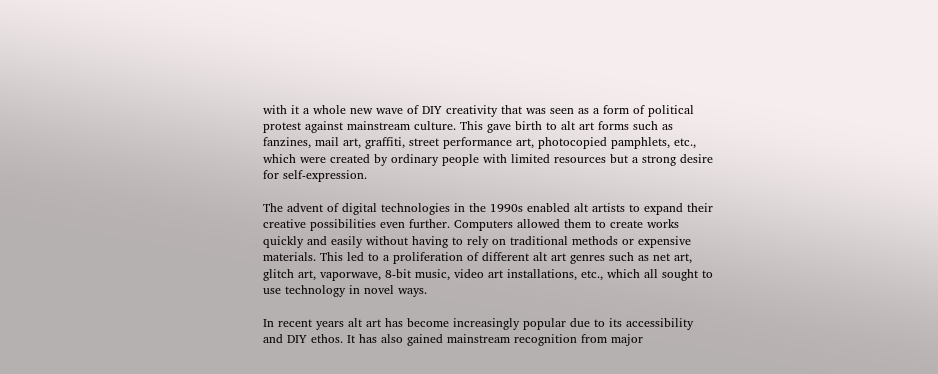with it a whole new wave of DIY creativity that was seen as a form of political protest against mainstream culture. This gave birth to alt art forms such as fanzines, mail art, graffiti, street performance art, photocopied pamphlets, etc., which were created by ordinary people with limited resources but a strong desire for self-expression.

The advent of digital technologies in the 1990s enabled alt artists to expand their creative possibilities even further. Computers allowed them to create works quickly and easily without having to rely on traditional methods or expensive materials. This led to a proliferation of different alt art genres such as net art, glitch art, vaporwave, 8-bit music, video art installations, etc., which all sought to use technology in novel ways.

In recent years alt art has become increasingly popular due to its accessibility and DIY ethos. It has also gained mainstream recognition from major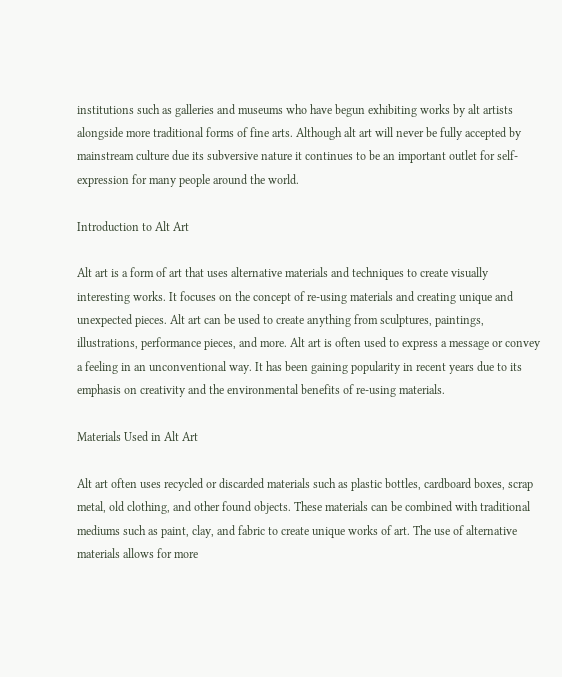institutions such as galleries and museums who have begun exhibiting works by alt artists alongside more traditional forms of fine arts. Although alt art will never be fully accepted by mainstream culture due its subversive nature it continues to be an important outlet for self-expression for many people around the world.

Introduction to Alt Art

Alt art is a form of art that uses alternative materials and techniques to create visually interesting works. It focuses on the concept of re-using materials and creating unique and unexpected pieces. Alt art can be used to create anything from sculptures, paintings, illustrations, performance pieces, and more. Alt art is often used to express a message or convey a feeling in an unconventional way. It has been gaining popularity in recent years due to its emphasis on creativity and the environmental benefits of re-using materials.

Materials Used in Alt Art

Alt art often uses recycled or discarded materials such as plastic bottles, cardboard boxes, scrap metal, old clothing, and other found objects. These materials can be combined with traditional mediums such as paint, clay, and fabric to create unique works of art. The use of alternative materials allows for more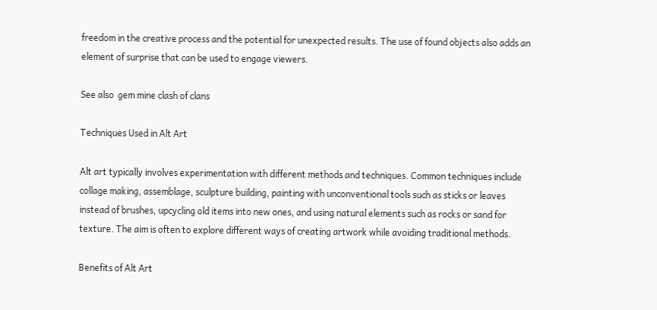freedom in the creative process and the potential for unexpected results. The use of found objects also adds an element of surprise that can be used to engage viewers.

See also  gem mine clash of clans

Techniques Used in Alt Art

Alt art typically involves experimentation with different methods and techniques. Common techniques include collage making, assemblage, sculpture building, painting with unconventional tools such as sticks or leaves instead of brushes, upcycling old items into new ones, and using natural elements such as rocks or sand for texture. The aim is often to explore different ways of creating artwork while avoiding traditional methods.

Benefits of Alt Art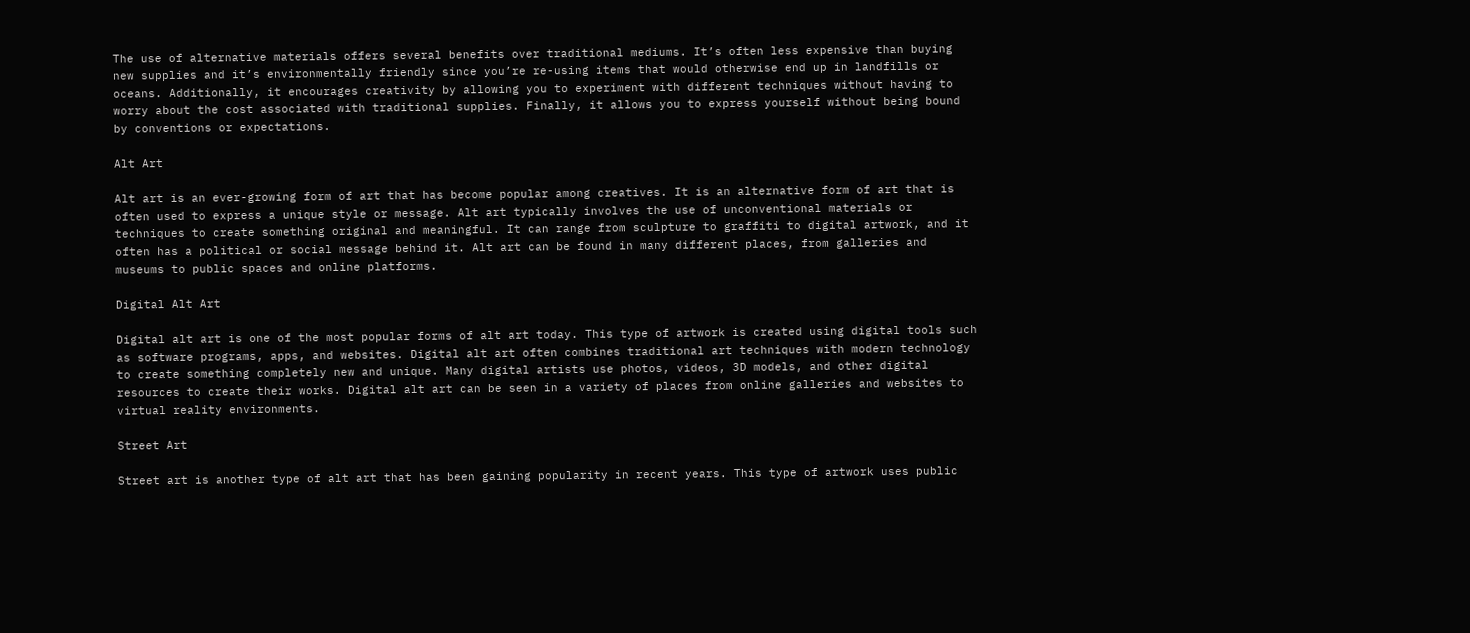The use of alternative materials offers several benefits over traditional mediums. It’s often less expensive than buying new supplies and it’s environmentally friendly since you’re re-using items that would otherwise end up in landfills or oceans. Additionally, it encourages creativity by allowing you to experiment with different techniques without having to worry about the cost associated with traditional supplies. Finally, it allows you to express yourself without being bound by conventions or expectations.

Alt Art

Alt art is an ever-growing form of art that has become popular among creatives. It is an alternative form of art that is often used to express a unique style or message. Alt art typically involves the use of unconventional materials or techniques to create something original and meaningful. It can range from sculpture to graffiti to digital artwork, and it often has a political or social message behind it. Alt art can be found in many different places, from galleries and museums to public spaces and online platforms.

Digital Alt Art

Digital alt art is one of the most popular forms of alt art today. This type of artwork is created using digital tools such as software programs, apps, and websites. Digital alt art often combines traditional art techniques with modern technology to create something completely new and unique. Many digital artists use photos, videos, 3D models, and other digital resources to create their works. Digital alt art can be seen in a variety of places from online galleries and websites to virtual reality environments.

Street Art

Street art is another type of alt art that has been gaining popularity in recent years. This type of artwork uses public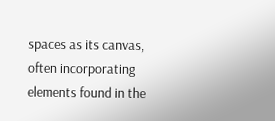spaces as its canvas, often incorporating elements found in the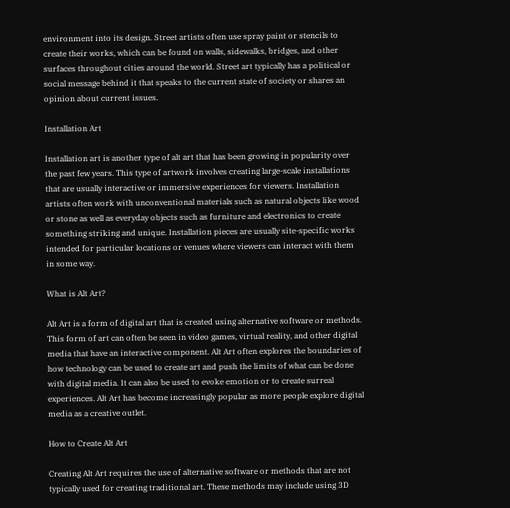environment into its design. Street artists often use spray paint or stencils to create their works, which can be found on walls, sidewalks, bridges, and other surfaces throughout cities around the world. Street art typically has a political or social message behind it that speaks to the current state of society or shares an opinion about current issues.

Installation Art

Installation art is another type of alt art that has been growing in popularity over the past few years. This type of artwork involves creating large-scale installations that are usually interactive or immersive experiences for viewers. Installation artists often work with unconventional materials such as natural objects like wood or stone as well as everyday objects such as furniture and electronics to create something striking and unique. Installation pieces are usually site-specific works intended for particular locations or venues where viewers can interact with them in some way.

What is Alt Art?

Alt Art is a form of digital art that is created using alternative software or methods. This form of art can often be seen in video games, virtual reality, and other digital media that have an interactive component. Alt Art often explores the boundaries of how technology can be used to create art and push the limits of what can be done with digital media. It can also be used to evoke emotion or to create surreal experiences. Alt Art has become increasingly popular as more people explore digital media as a creative outlet.

How to Create Alt Art

Creating Alt Art requires the use of alternative software or methods that are not typically used for creating traditional art. These methods may include using 3D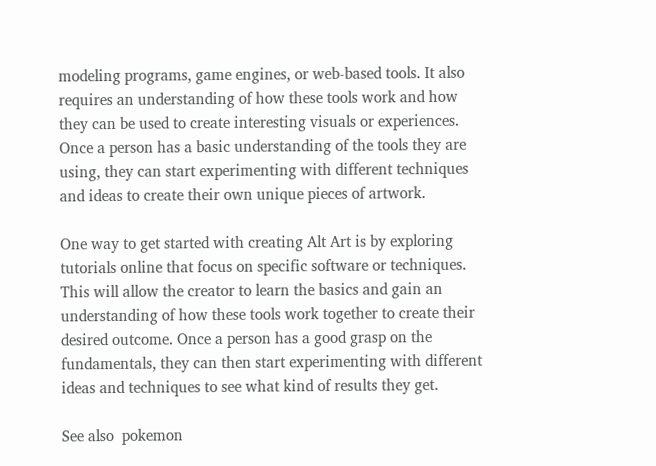modeling programs, game engines, or web-based tools. It also requires an understanding of how these tools work and how they can be used to create interesting visuals or experiences. Once a person has a basic understanding of the tools they are using, they can start experimenting with different techniques and ideas to create their own unique pieces of artwork.

One way to get started with creating Alt Art is by exploring tutorials online that focus on specific software or techniques. This will allow the creator to learn the basics and gain an understanding of how these tools work together to create their desired outcome. Once a person has a good grasp on the fundamentals, they can then start experimenting with different ideas and techniques to see what kind of results they get.

See also  pokemon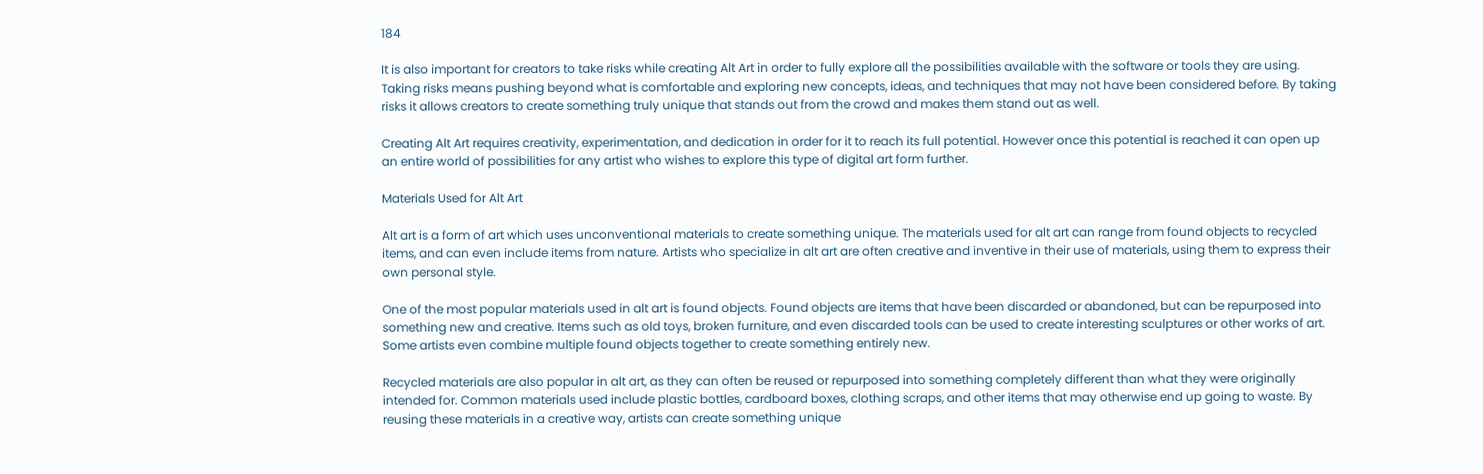184

It is also important for creators to take risks while creating Alt Art in order to fully explore all the possibilities available with the software or tools they are using. Taking risks means pushing beyond what is comfortable and exploring new concepts, ideas, and techniques that may not have been considered before. By taking risks it allows creators to create something truly unique that stands out from the crowd and makes them stand out as well.

Creating Alt Art requires creativity, experimentation, and dedication in order for it to reach its full potential. However once this potential is reached it can open up an entire world of possibilities for any artist who wishes to explore this type of digital art form further.

Materials Used for Alt Art

Alt art is a form of art which uses unconventional materials to create something unique. The materials used for alt art can range from found objects to recycled items, and can even include items from nature. Artists who specialize in alt art are often creative and inventive in their use of materials, using them to express their own personal style.

One of the most popular materials used in alt art is found objects. Found objects are items that have been discarded or abandoned, but can be repurposed into something new and creative. Items such as old toys, broken furniture, and even discarded tools can be used to create interesting sculptures or other works of art. Some artists even combine multiple found objects together to create something entirely new.

Recycled materials are also popular in alt art, as they can often be reused or repurposed into something completely different than what they were originally intended for. Common materials used include plastic bottles, cardboard boxes, clothing scraps, and other items that may otherwise end up going to waste. By reusing these materials in a creative way, artists can create something unique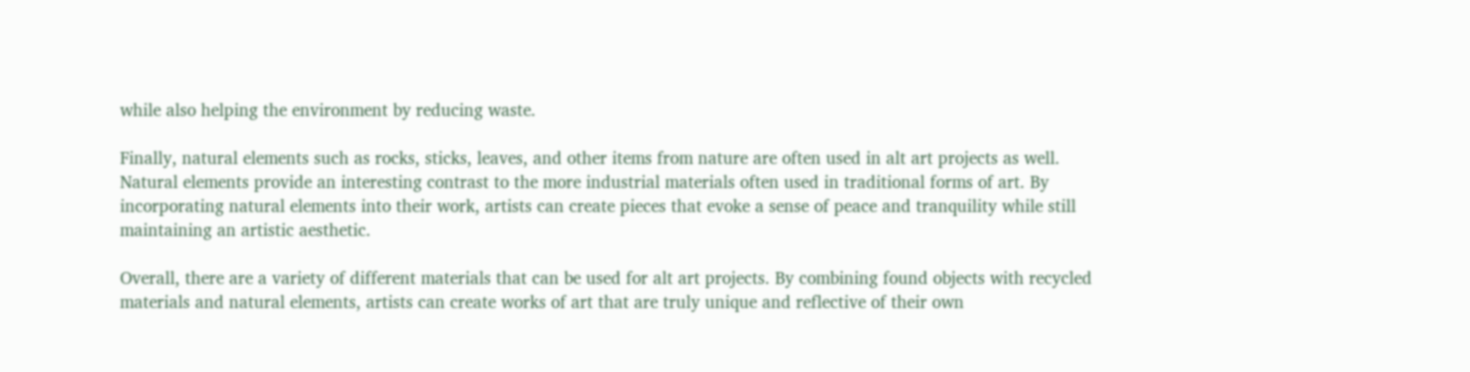while also helping the environment by reducing waste.

Finally, natural elements such as rocks, sticks, leaves, and other items from nature are often used in alt art projects as well. Natural elements provide an interesting contrast to the more industrial materials often used in traditional forms of art. By incorporating natural elements into their work, artists can create pieces that evoke a sense of peace and tranquility while still maintaining an artistic aesthetic.

Overall, there are a variety of different materials that can be used for alt art projects. By combining found objects with recycled materials and natural elements, artists can create works of art that are truly unique and reflective of their own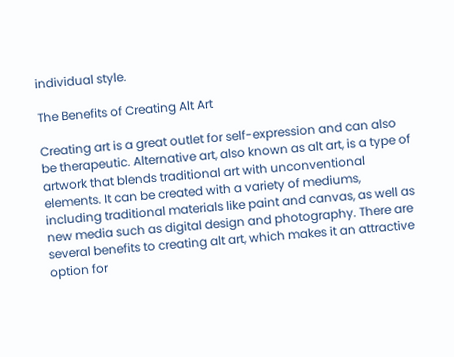individual style.

The Benefits of Creating Alt Art

Creating art is a great outlet for self-expression and can also be therapeutic. Alternative art, also known as alt art, is a type of artwork that blends traditional art with unconventional elements. It can be created with a variety of mediums, including traditional materials like paint and canvas, as well as new media such as digital design and photography. There are several benefits to creating alt art, which makes it an attractive option for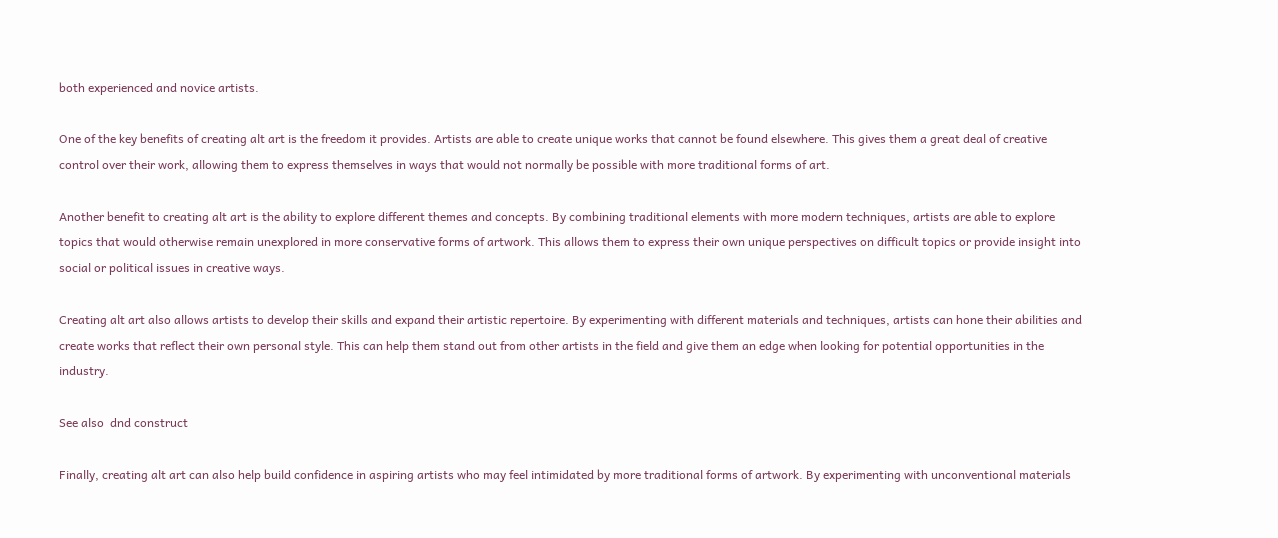both experienced and novice artists.

One of the key benefits of creating alt art is the freedom it provides. Artists are able to create unique works that cannot be found elsewhere. This gives them a great deal of creative control over their work, allowing them to express themselves in ways that would not normally be possible with more traditional forms of art.

Another benefit to creating alt art is the ability to explore different themes and concepts. By combining traditional elements with more modern techniques, artists are able to explore topics that would otherwise remain unexplored in more conservative forms of artwork. This allows them to express their own unique perspectives on difficult topics or provide insight into social or political issues in creative ways.

Creating alt art also allows artists to develop their skills and expand their artistic repertoire. By experimenting with different materials and techniques, artists can hone their abilities and create works that reflect their own personal style. This can help them stand out from other artists in the field and give them an edge when looking for potential opportunities in the industry.

See also  dnd construct

Finally, creating alt art can also help build confidence in aspiring artists who may feel intimidated by more traditional forms of artwork. By experimenting with unconventional materials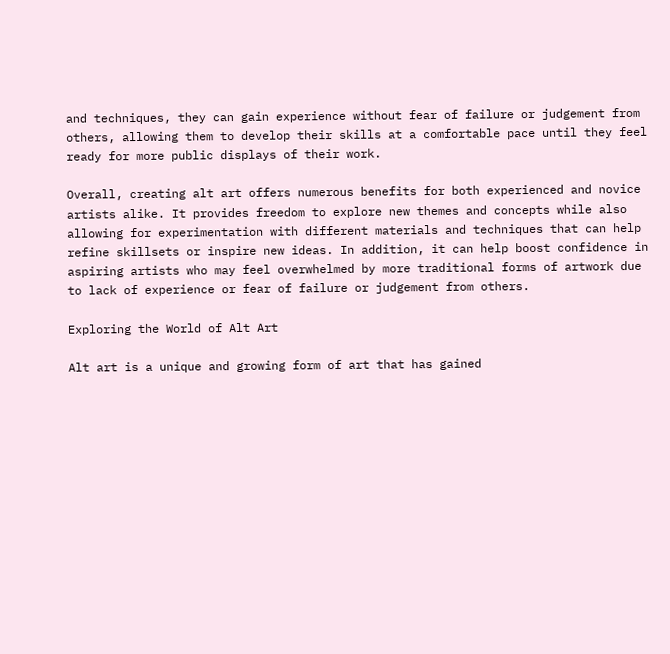and techniques, they can gain experience without fear of failure or judgement from others, allowing them to develop their skills at a comfortable pace until they feel ready for more public displays of their work.

Overall, creating alt art offers numerous benefits for both experienced and novice artists alike. It provides freedom to explore new themes and concepts while also allowing for experimentation with different materials and techniques that can help refine skillsets or inspire new ideas. In addition, it can help boost confidence in aspiring artists who may feel overwhelmed by more traditional forms of artwork due to lack of experience or fear of failure or judgement from others.

Exploring the World of Alt Art

Alt art is a unique and growing form of art that has gained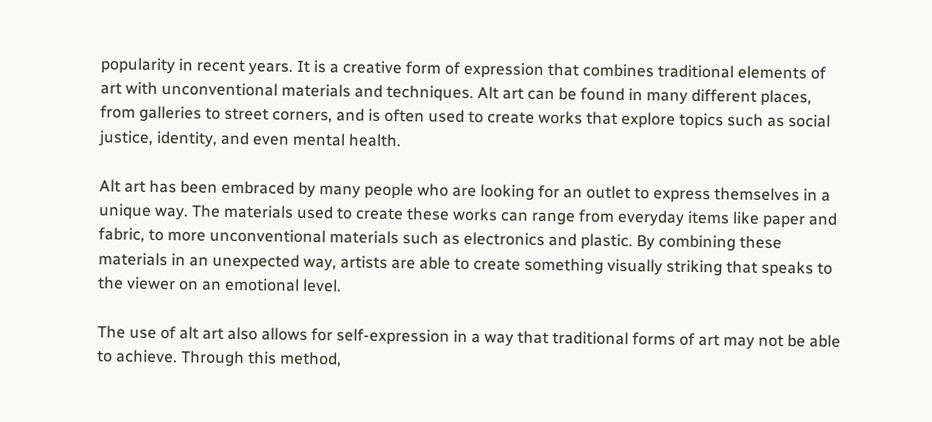popularity in recent years. It is a creative form of expression that combines traditional elements of art with unconventional materials and techniques. Alt art can be found in many different places, from galleries to street corners, and is often used to create works that explore topics such as social justice, identity, and even mental health.

Alt art has been embraced by many people who are looking for an outlet to express themselves in a unique way. The materials used to create these works can range from everyday items like paper and fabric, to more unconventional materials such as electronics and plastic. By combining these materials in an unexpected way, artists are able to create something visually striking that speaks to the viewer on an emotional level.

The use of alt art also allows for self-expression in a way that traditional forms of art may not be able to achieve. Through this method,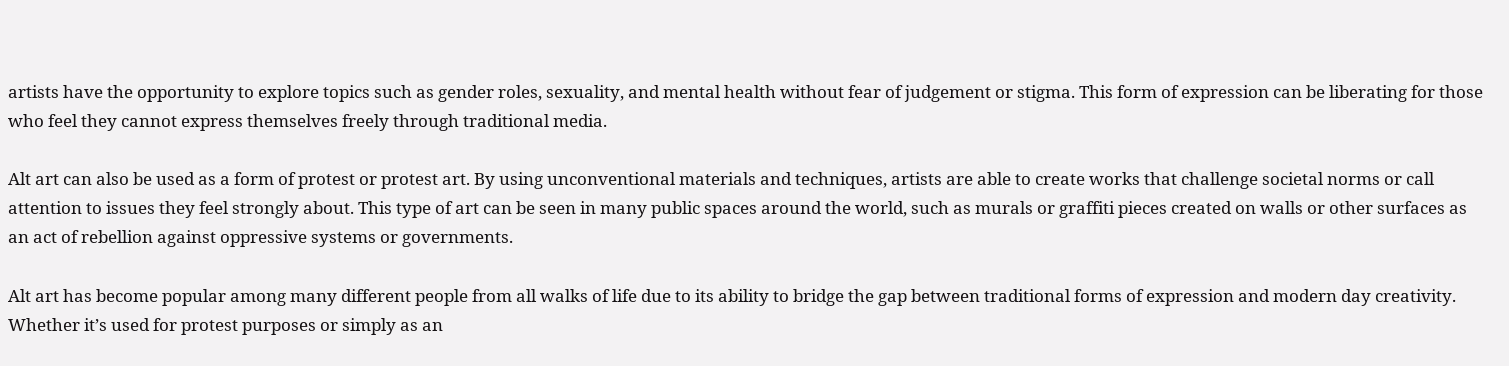artists have the opportunity to explore topics such as gender roles, sexuality, and mental health without fear of judgement or stigma. This form of expression can be liberating for those who feel they cannot express themselves freely through traditional media.

Alt art can also be used as a form of protest or protest art. By using unconventional materials and techniques, artists are able to create works that challenge societal norms or call attention to issues they feel strongly about. This type of art can be seen in many public spaces around the world, such as murals or graffiti pieces created on walls or other surfaces as an act of rebellion against oppressive systems or governments.

Alt art has become popular among many different people from all walks of life due to its ability to bridge the gap between traditional forms of expression and modern day creativity. Whether it’s used for protest purposes or simply as an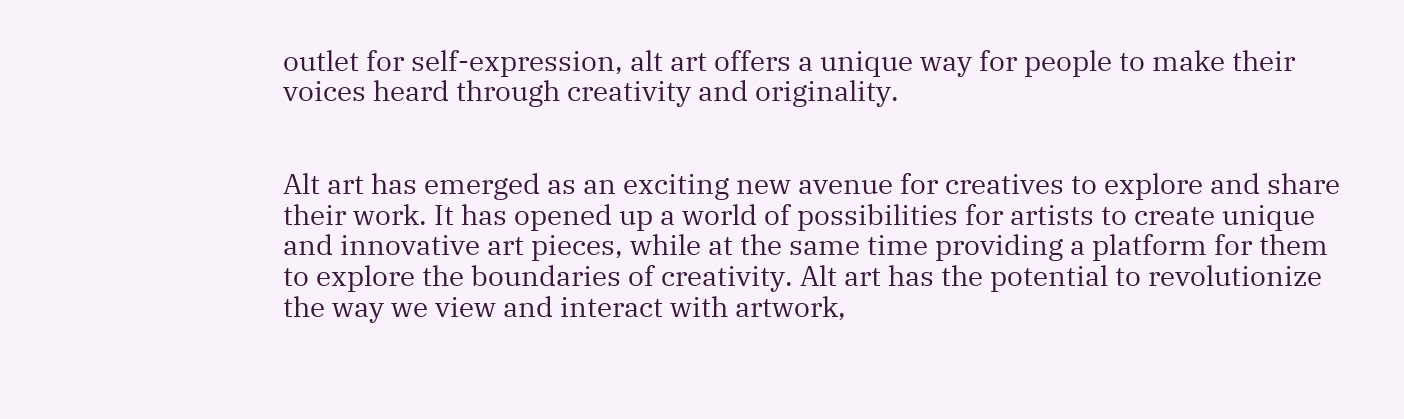outlet for self-expression, alt art offers a unique way for people to make their voices heard through creativity and originality.


Alt art has emerged as an exciting new avenue for creatives to explore and share their work. It has opened up a world of possibilities for artists to create unique and innovative art pieces, while at the same time providing a platform for them to explore the boundaries of creativity. Alt art has the potential to revolutionize the way we view and interact with artwork,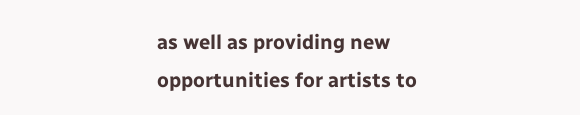as well as providing new opportunities for artists to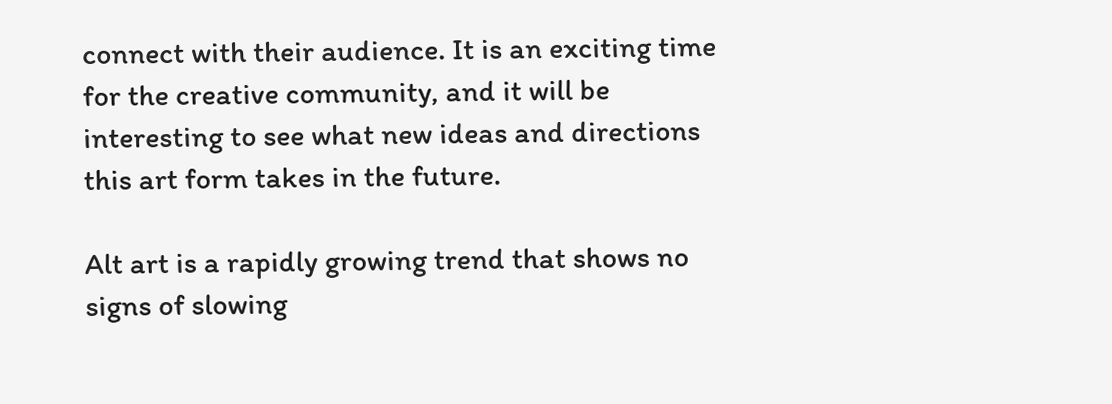connect with their audience. It is an exciting time for the creative community, and it will be interesting to see what new ideas and directions this art form takes in the future.

Alt art is a rapidly growing trend that shows no signs of slowing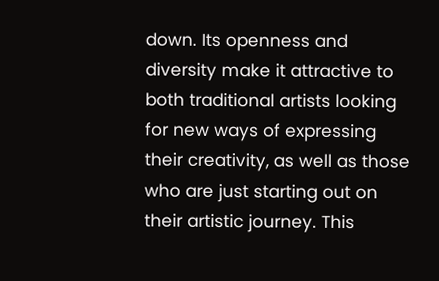down. Its openness and diversity make it attractive to both traditional artists looking for new ways of expressing their creativity, as well as those who are just starting out on their artistic journey. This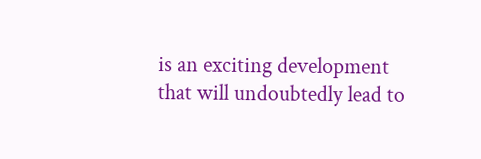is an exciting development that will undoubtedly lead to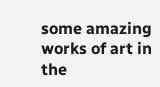some amazing works of art in the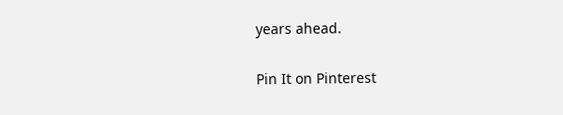years ahead.

Pin It on Pinterest